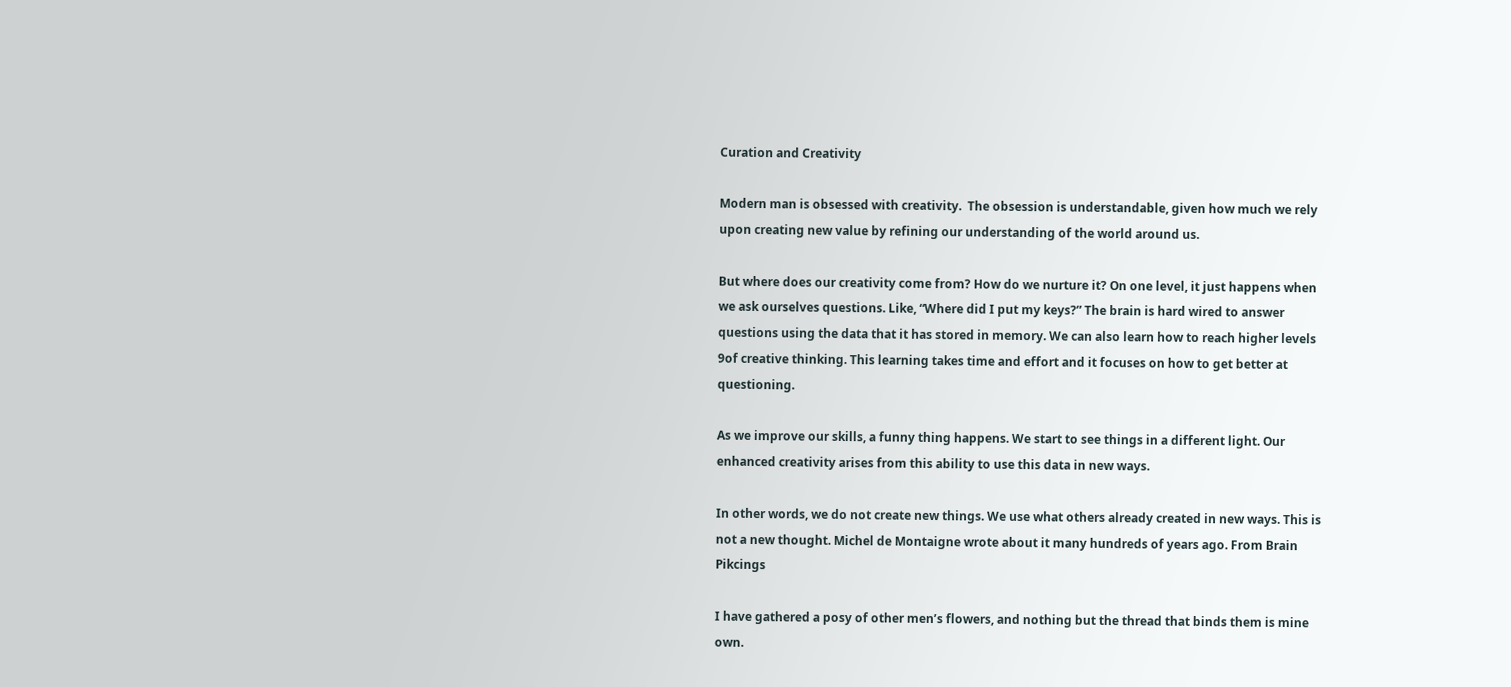Curation and Creativity

Modern man is obsessed with creativity.  The obsession is understandable, given how much we rely upon creating new value by refining our understanding of the world around us.

But where does our creativity come from? How do we nurture it? On one level, it just happens when we ask ourselves questions. Like, “Where did I put my keys?” The brain is hard wired to answer questions using the data that it has stored in memory. We can also learn how to reach higher levels 9of creative thinking. This learning takes time and effort and it focuses on how to get better at questioning.

As we improve our skills, a funny thing happens. We start to see things in a different light. Our enhanced creativity arises from this ability to use this data in new ways.

In other words, we do not create new things. We use what others already created in new ways. This is not a new thought. Michel de Montaigne wrote about it many hundreds of years ago. From Brain Pikcings

I have gathered a posy of other men’s flowers, and nothing but the thread that binds them is mine own.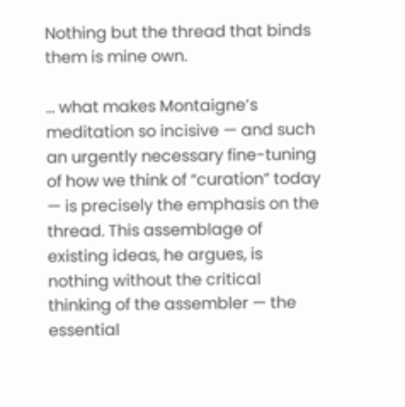Nothing but the thread that binds them is mine own.

… what makes Montaigne’s meditation so incisive — and such an urgently necessary fine-tuning of how we think of “curation” today — is precisely the emphasis on the thread. This assemblage of existing ideas, he argues, is nothing without the critical thinking of the assembler — the essential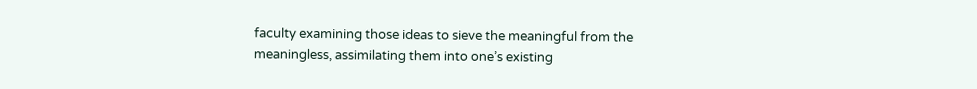faculty examining those ideas to sieve the meaningful from the meaningless, assimilating them into one’s existing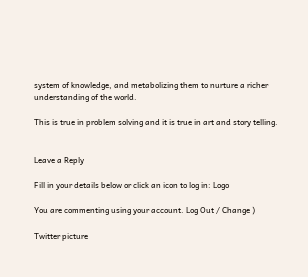system of knowledge, and metabolizing them to nurture a richer understanding of the world.

This is true in problem solving and it is true in art and story telling.


Leave a Reply

Fill in your details below or click an icon to log in: Logo

You are commenting using your account. Log Out / Change )

Twitter picture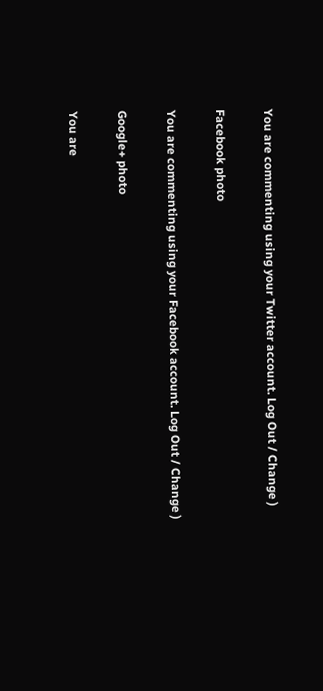You are commenting using your Twitter account. Log Out / Change )

Facebook photo

You are commenting using your Facebook account. Log Out / Change )

Google+ photo

You are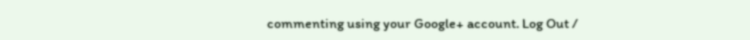commenting using your Google+ account. Log Out /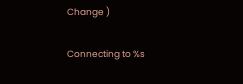Change )

Connecting to %s